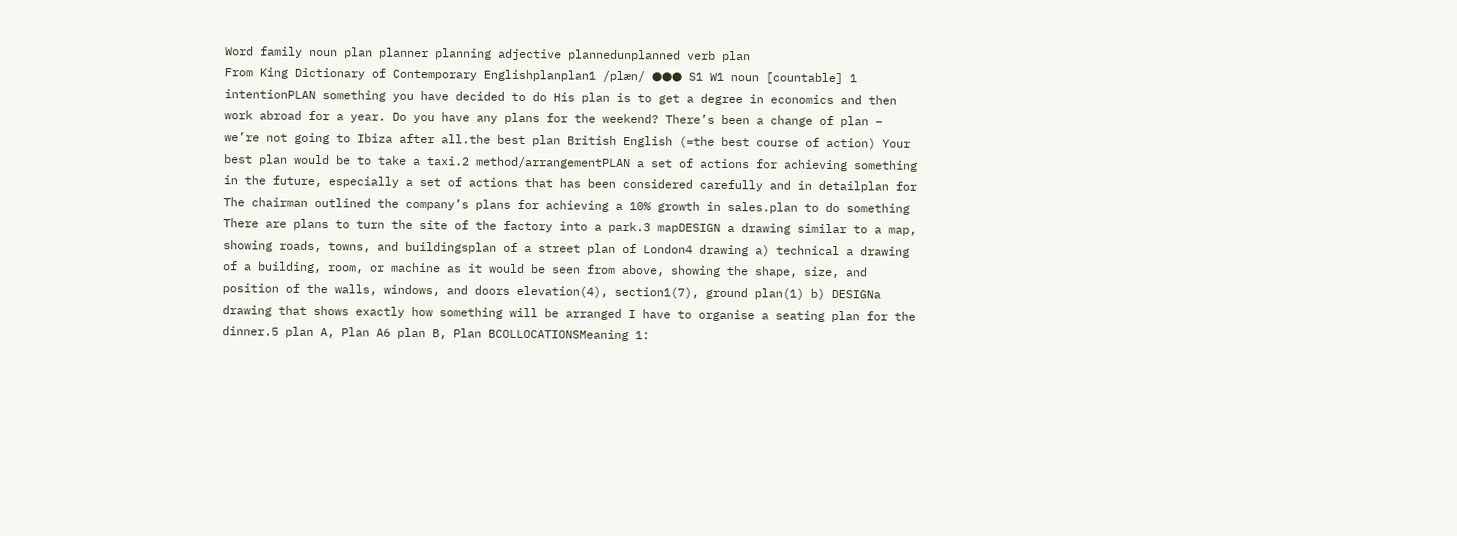Word family noun plan planner planning adjective plannedunplanned verb plan
From King Dictionary of Contemporary Englishplanplan1 /plæn/ ●●● S1 W1 noun [countable] 1 intentionPLAN something you have decided to do His plan is to get a degree in economics and then work abroad for a year. Do you have any plans for the weekend? There’s been a change of plan – we’re not going to Ibiza after all.the best plan British English (=the best course of action) Your best plan would be to take a taxi.2 method/arrangementPLAN a set of actions for achieving something in the future, especially a set of actions that has been considered carefully and in detailplan for The chairman outlined the company’s plans for achieving a 10% growth in sales.plan to do something There are plans to turn the site of the factory into a park.3 mapDESIGN a drawing similar to a map, showing roads, towns, and buildingsplan of a street plan of London4 drawing a) technical a drawing of a building, room, or machine as it would be seen from above, showing the shape, size, and position of the walls, windows, and doors elevation(4), section1(7), ground plan(1) b) DESIGNa drawing that shows exactly how something will be arranged I have to organise a seating plan for the dinner.5 plan A, Plan A6 plan B, Plan BCOLLOCATIONSMeaning 1: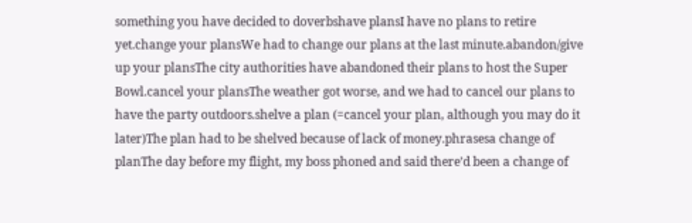something you have decided to doverbshave plansI have no plans to retire yet.change your plansWe had to change our plans at the last minute.abandon/give up your plansThe city authorities have abandoned their plans to host the Super Bowl.cancel your plansThe weather got worse, and we had to cancel our plans to have the party outdoors.shelve a plan (=cancel your plan, although you may do it later)The plan had to be shelved because of lack of money.phrasesa change of planThe day before my flight, my boss phoned and said there’d been a change of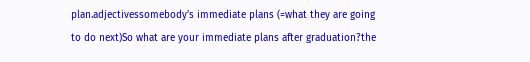plan.adjectivessomebody’s immediate plans (=what they are going to do next)So what are your immediate plans after graduation?the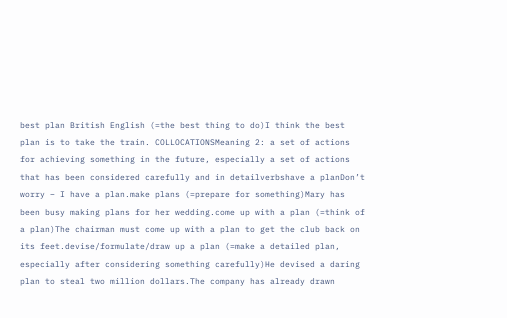best plan British English (=the best thing to do)I think the best plan is to take the train. COLLOCATIONSMeaning 2: a set of actions for achieving something in the future, especially a set of actions that has been considered carefully and in detailverbshave a planDon’t worry – I have a plan.make plans (=prepare for something)Mary has been busy making plans for her wedding.come up with a plan (=think of a plan)The chairman must come up with a plan to get the club back on its feet.devise/formulate/draw up a plan (=make a detailed plan, especially after considering something carefully)He devised a daring plan to steal two million dollars.The company has already drawn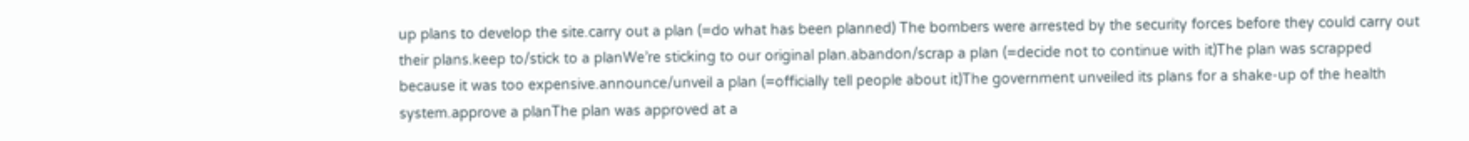up plans to develop the site.carry out a plan (=do what has been planned) The bombers were arrested by the security forces before they could carry out their plans.keep to/stick to a planWe’re sticking to our original plan.abandon/scrap a plan (=decide not to continue with it)The plan was scrapped because it was too expensive.announce/unveil a plan (=officially tell people about it)The government unveiled its plans for a shake-up of the health system.approve a planThe plan was approved at a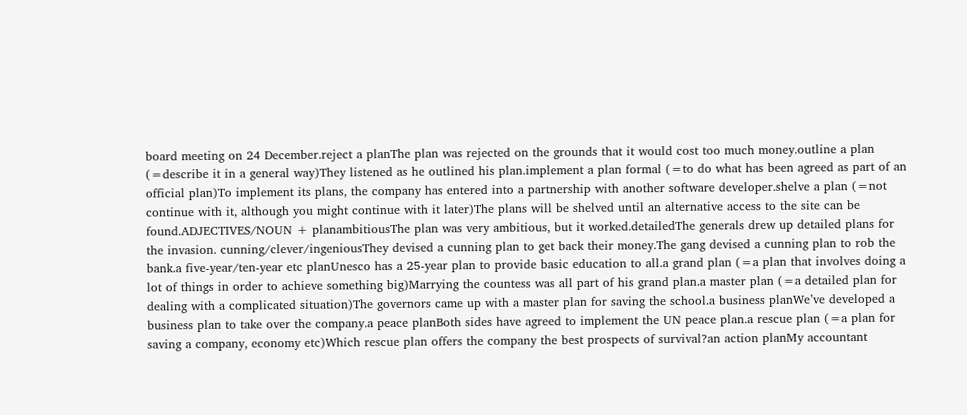board meeting on 24 December.reject a planThe plan was rejected on the grounds that it would cost too much money.outline a plan (=describe it in a general way)They listened as he outlined his plan.implement a plan formal (=to do what has been agreed as part of an official plan)To implement its plans, the company has entered into a partnership with another software developer.shelve a plan (=not continue with it, although you might continue with it later)The plans will be shelved until an alternative access to the site can be found.ADJECTIVES/NOUN + planambitiousThe plan was very ambitious, but it worked.detailedThe generals drew up detailed plans for the invasion. cunning/clever/ingeniousThey devised a cunning plan to get back their money.The gang devised a cunning plan to rob the bank.a five-year/ten-year etc planUnesco has a 25-year plan to provide basic education to all.a grand plan (=a plan that involves doing a lot of things in order to achieve something big)Marrying the countess was all part of his grand plan.a master plan (=a detailed plan for dealing with a complicated situation)The governors came up with a master plan for saving the school.a business planWe’ve developed a business plan to take over the company.a peace planBoth sides have agreed to implement the UN peace plan.a rescue plan (=a plan for saving a company, economy etc)Which rescue plan offers the company the best prospects of survival?an action planMy accountant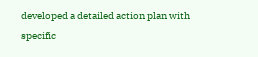developed a detailed action plan with specific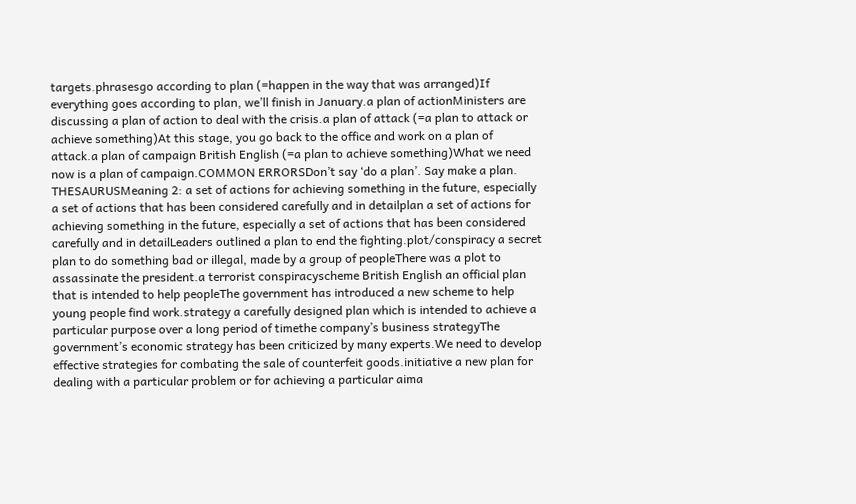targets.phrasesgo according to plan (=happen in the way that was arranged)If everything goes according to plan, we’ll finish in January.a plan of actionMinisters are discussing a plan of action to deal with the crisis.a plan of attack (=a plan to attack or achieve something)At this stage, you go back to the office and work on a plan of attack.a plan of campaign British English (=a plan to achieve something)What we need now is a plan of campaign.COMMON ERRORSDon’t say ‘do a plan’. Say make a plan. THESAURUSMeaning 2: a set of actions for achieving something in the future, especially a set of actions that has been considered carefully and in detailplan a set of actions for achieving something in the future, especially a set of actions that has been considered carefully and in detailLeaders outlined a plan to end the fighting.plot/conspiracy a secret plan to do something bad or illegal, made by a group of peopleThere was a plot to assassinate the president.a terrorist conspiracyscheme British English an official plan that is intended to help peopleThe government has introduced a new scheme to help young people find work.strategy a carefully designed plan which is intended to achieve a particular purpose over a long period of timethe company’s business strategyThe government’s economic strategy has been criticized by many experts.We need to develop effective strategies for combating the sale of counterfeit goods.initiative a new plan for dealing with a particular problem or for achieving a particular aima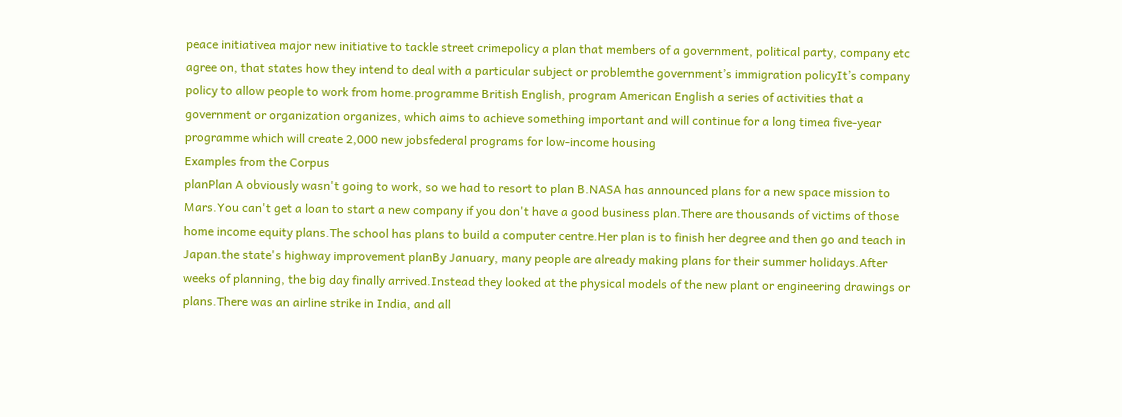peace initiativea major new initiative to tackle street crimepolicy a plan that members of a government, political party, company etc agree on, that states how they intend to deal with a particular subject or problemthe government’s immigration policyIt’s company policy to allow people to work from home.programme British English, program American English a series of activities that a government or organization organizes, which aims to achieve something important and will continue for a long timea five-year programme which will create 2,000 new jobsfederal programs for low-income housing
Examples from the Corpus
planPlan A obviously wasn't going to work, so we had to resort to plan B.NASA has announced plans for a new space mission to Mars.You can't get a loan to start a new company if you don't have a good business plan.There are thousands of victims of those home income equity plans.The school has plans to build a computer centre.Her plan is to finish her degree and then go and teach in Japan.the state's highway improvement planBy January, many people are already making plans for their summer holidays.After weeks of planning, the big day finally arrived.Instead they looked at the physical models of the new plant or engineering drawings or plans.There was an airline strike in India, and all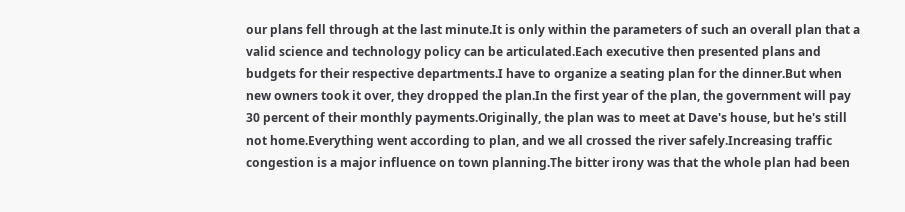our plans fell through at the last minute.It is only within the parameters of such an overall plan that a valid science and technology policy can be articulated.Each executive then presented plans and budgets for their respective departments.I have to organize a seating plan for the dinner.But when new owners took it over, they dropped the plan.In the first year of the plan, the government will pay 30 percent of their monthly payments.Originally, the plan was to meet at Dave's house, but he's still not home.Everything went according to plan, and we all crossed the river safely.Increasing traffic congestion is a major influence on town planning.The bitter irony was that the whole plan had been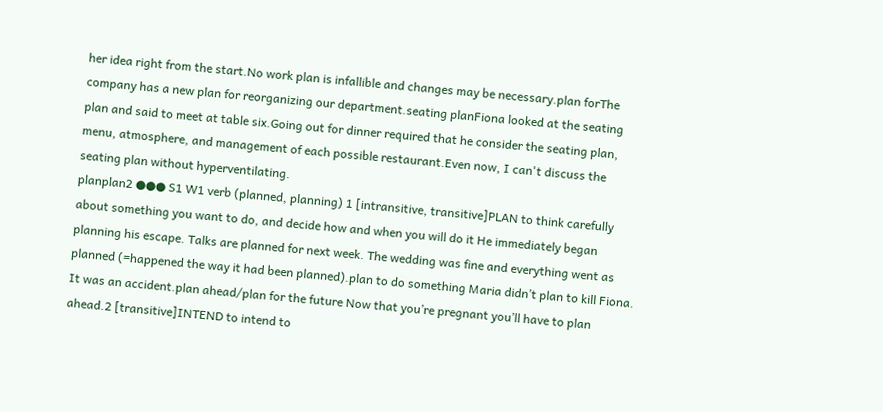her idea right from the start.No work plan is infallible and changes may be necessary.plan forThe company has a new plan for reorganizing our department.seating planFiona looked at the seating plan and said to meet at table six.Going out for dinner required that he consider the seating plan, menu, atmosphere, and management of each possible restaurant.Even now, I can't discuss the seating plan without hyperventilating.
planplan2 ●●● S1 W1 verb (planned, planning) 1 [intransitive, transitive]PLAN to think carefully about something you want to do, and decide how and when you will do it He immediately began planning his escape. Talks are planned for next week. The wedding was fine and everything went as planned (=happened the way it had been planned).plan to do something Maria didn’t plan to kill Fiona. It was an accident.plan ahead/plan for the future Now that you’re pregnant you’ll have to plan ahead.2 [transitive]INTEND to intend to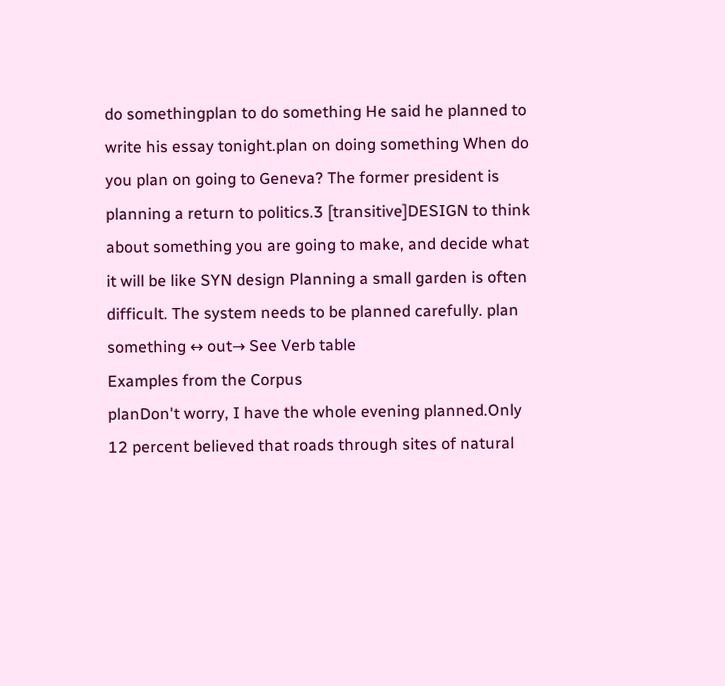do somethingplan to do something He said he planned to write his essay tonight.plan on doing something When do you plan on going to Geneva? The former president is planning a return to politics.3 [transitive]DESIGN to think about something you are going to make, and decide what it will be like SYN design Planning a small garden is often difficult. The system needs to be planned carefully. plan something ↔ out→ See Verb table
Examples from the Corpus
planDon't worry, I have the whole evening planned.Only 12 percent believed that roads through sites of natural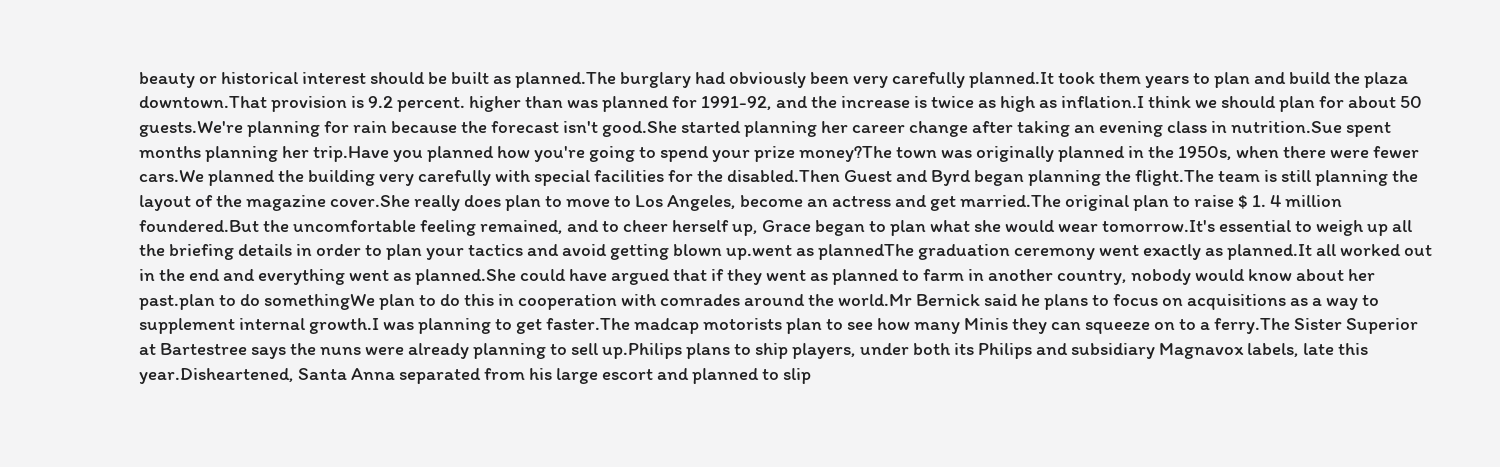beauty or historical interest should be built as planned.The burglary had obviously been very carefully planned.It took them years to plan and build the plaza downtown.That provision is 9.2 percent. higher than was planned for 1991-92, and the increase is twice as high as inflation.I think we should plan for about 50 guests.We're planning for rain because the forecast isn't good.She started planning her career change after taking an evening class in nutrition.Sue spent months planning her trip.Have you planned how you're going to spend your prize money?The town was originally planned in the 1950s, when there were fewer cars.We planned the building very carefully with special facilities for the disabled.Then Guest and Byrd began planning the flight.The team is still planning the layout of the magazine cover.She really does plan to move to Los Angeles, become an actress and get married.The original plan to raise $ 1. 4 million foundered.But the uncomfortable feeling remained, and to cheer herself up, Grace began to plan what she would wear tomorrow.It's essential to weigh up all the briefing details in order to plan your tactics and avoid getting blown up.went as plannedThe graduation ceremony went exactly as planned.It all worked out in the end and everything went as planned.She could have argued that if they went as planned to farm in another country, nobody would know about her past.plan to do somethingWe plan to do this in cooperation with comrades around the world.Mr Bernick said he plans to focus on acquisitions as a way to supplement internal growth.I was planning to get faster.The madcap motorists plan to see how many Minis they can squeeze on to a ferry.The Sister Superior at Bartestree says the nuns were already planning to sell up.Philips plans to ship players, under both its Philips and subsidiary Magnavox labels, late this year.Disheartened, Santa Anna separated from his large escort and planned to slip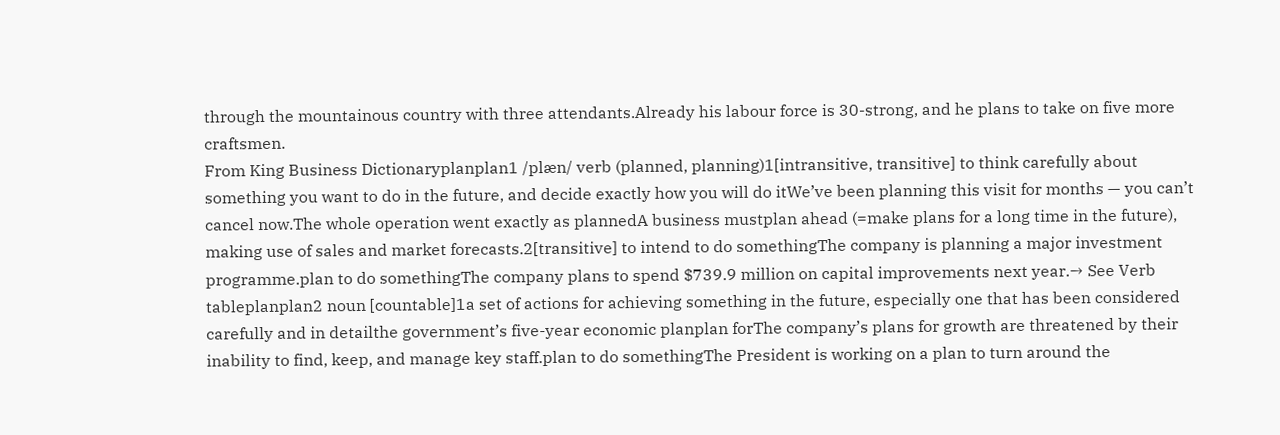through the mountainous country with three attendants.Already his labour force is 30-strong, and he plans to take on five more craftsmen.
From King Business Dictionaryplanplan1 /plæn/ verb (planned, planning)1[intransitive, transitive] to think carefully about something you want to do in the future, and decide exactly how you will do itWe’ve been planning this visit for months — you can’t cancel now.The whole operation went exactly as plannedA business mustplan ahead (=make plans for a long time in the future), making use of sales and market forecasts.2[transitive] to intend to do somethingThe company is planning a major investment programme.plan to do somethingThe company plans to spend $739.9 million on capital improvements next year.→ See Verb tableplanplan2 noun [countable]1a set of actions for achieving something in the future, especially one that has been considered carefully and in detailthe government’s five-year economic planplan forThe company’s plans for growth are threatened by their inability to find, keep, and manage key staff.plan to do somethingThe President is working on a plan to turn around the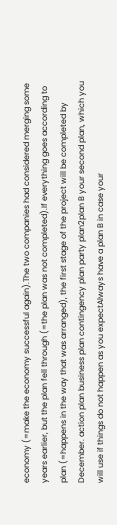economy (=make the economy successful again).The two companies had considered merging some years earlier, but the plan fell through (=the plan was not completed).If everything goes according to plan (=happens in the way that was arranged), the first stage of the project will be completed by December. action plan business plan contingency plan party plan2plan B your second plan, which you will use if things do not happen as you expectAlways have a plan B in case your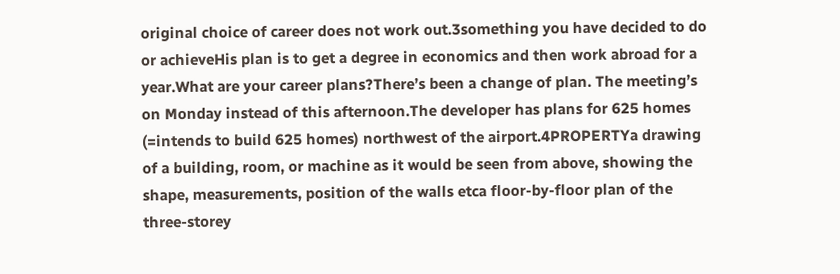original choice of career does not work out.3something you have decided to do or achieveHis plan is to get a degree in economics and then work abroad for a year.What are your career plans?There’s been a change of plan. The meeting’s on Monday instead of this afternoon.The developer has plans for 625 homes (=intends to build 625 homes) northwest of the airport.4PROPERTYa drawing of a building, room, or machine as it would be seen from above, showing the shape, measurements, position of the walls etca floor-by-floor plan of the three-storey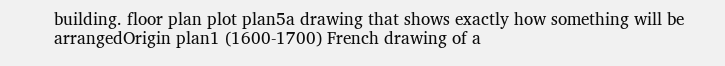building. floor plan plot plan5a drawing that shows exactly how something will be arrangedOrigin plan1 (1600-1700) French drawing of a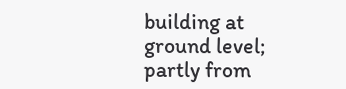building at ground level; partly from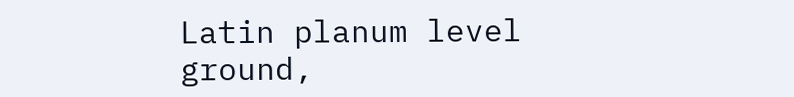Latin planum level ground,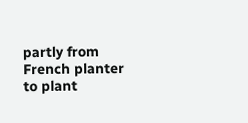partly from French planter to plant